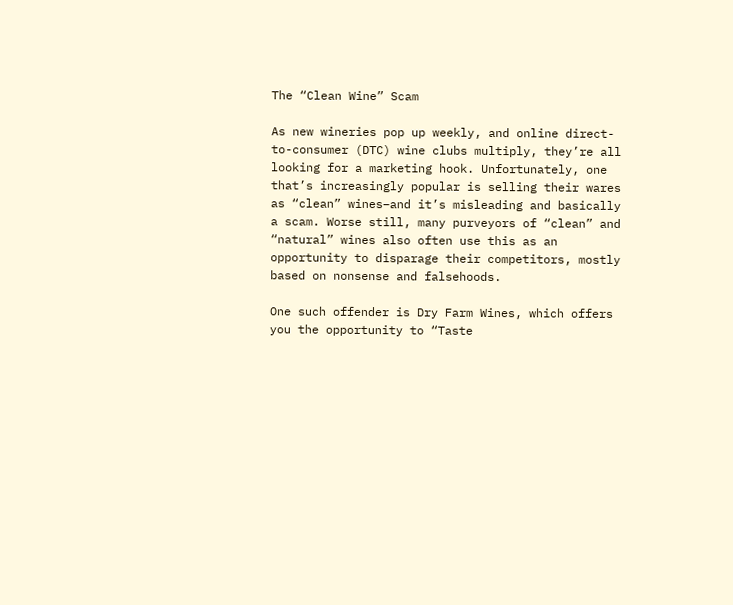The “Clean Wine” Scam

As new wineries pop up weekly, and online direct-to-consumer (DTC) wine clubs multiply, they’re all looking for a marketing hook. Unfortunately, one that’s increasingly popular is selling their wares as “clean” wines–and it’s misleading and basically a scam. Worse still, many purveyors of “clean” and “natural” wines also often use this as an opportunity to disparage their competitors, mostly based on nonsense and falsehoods.

One such offender is Dry Farm Wines, which offers you the opportunity to “Taste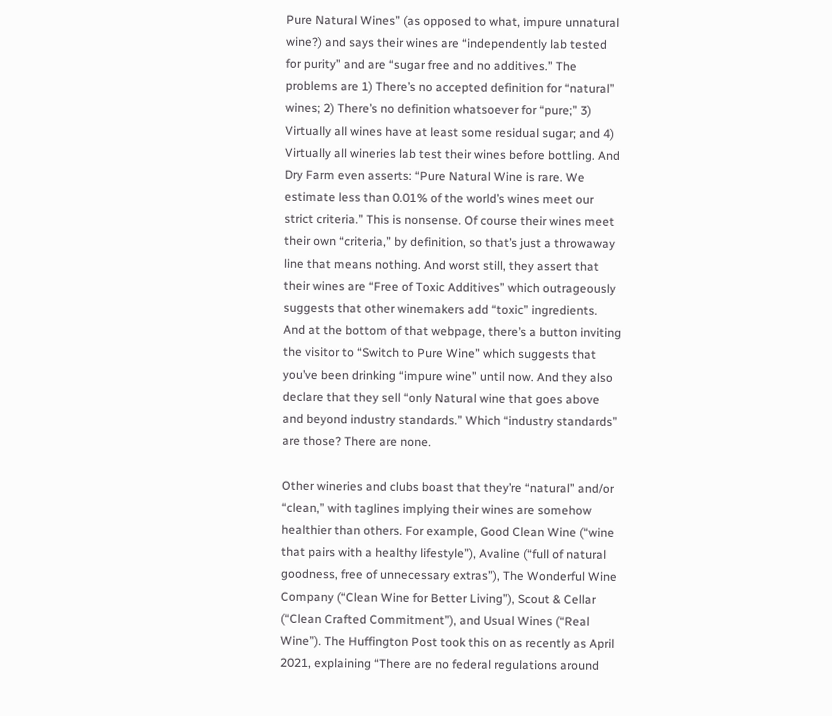Pure Natural Wines” (as opposed to what, impure unnatural wine?) and says their wines are “independently lab tested for purity” and are “sugar free and no additives.” The problems are 1) There’s no accepted definition for “natural” wines; 2) There’s no definition whatsoever for “pure;” 3) Virtually all wines have at least some residual sugar; and 4) Virtually all wineries lab test their wines before bottling. And Dry Farm even asserts: “Pure Natural Wine is rare. We estimate less than 0.01% of the world’s wines meet our strict criteria.” This is nonsense. Of course their wines meet their own “criteria,” by definition, so that’s just a throwaway line that means nothing. And worst still, they assert that their wines are “Free of Toxic Additives” which outrageously suggests that other winemakers add “toxic” ingredients. And at the bottom of that webpage, there’s a button inviting the visitor to “Switch to Pure Wine” which suggests that you’ve been drinking “impure wine” until now. And they also declare that they sell “only Natural wine that goes above and beyond industry standards.” Which “industry standards” are those? There are none.

Other wineries and clubs boast that they’re “natural” and/or “clean,” with taglines implying their wines are somehow healthier than others. For example, Good Clean Wine (“wine that pairs with a healthy lifestyle”), Avaline (“full of natural goodness, free of unnecessary extras”), The Wonderful Wine Company (“Clean Wine for Better Living”), Scout & Cellar (“Clean Crafted Commitment”), and Usual Wines (“Real Wine”). The Huffington Post took this on as recently as April 2021, explaining “There are no federal regulations around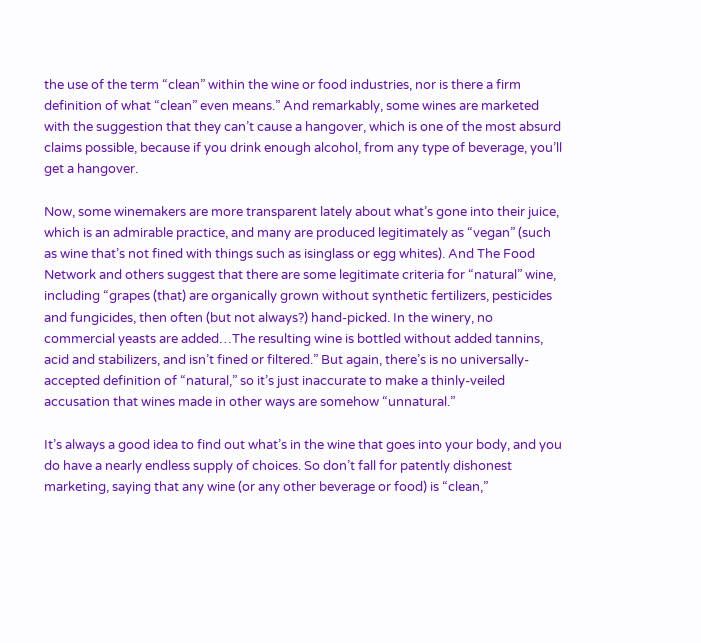the use of the term “clean” within the wine or food industries, nor is there a firm definition of what “clean” even means.” And remarkably, some wines are marketed with the suggestion that they can’t cause a hangover, which is one of the most absurd claims possible, because if you drink enough alcohol, from any type of beverage, you’ll get a hangover.

Now, some winemakers are more transparent lately about what’s gone into their juice, which is an admirable practice, and many are produced legitimately as “vegan” (such as wine that’s not fined with things such as isinglass or egg whites). And The Food Network and others suggest that there are some legitimate criteria for “natural” wine, including “grapes (that) are organically grown without synthetic fertilizers, pesticides and fungicides, then often (but not always?) hand-picked. In the winery, no commercial yeasts are added…The resulting wine is bottled without added tannins, acid and stabilizers, and isn’t fined or filtered.” But again, there’s is no universally-accepted definition of “natural,” so it’s just inaccurate to make a thinly-veiled accusation that wines made in other ways are somehow “unnatural.”

It’s always a good idea to find out what’s in the wine that goes into your body, and you do have a nearly endless supply of choices. So don’t fall for patently dishonest marketing, saying that any wine (or any other beverage or food) is “clean,”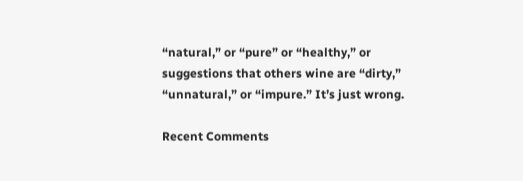“natural,” or “pure” or “healthy,” or suggestions that others wine are “dirty,” “unnatural,” or “impure.” It’s just wrong.

Recent Comments